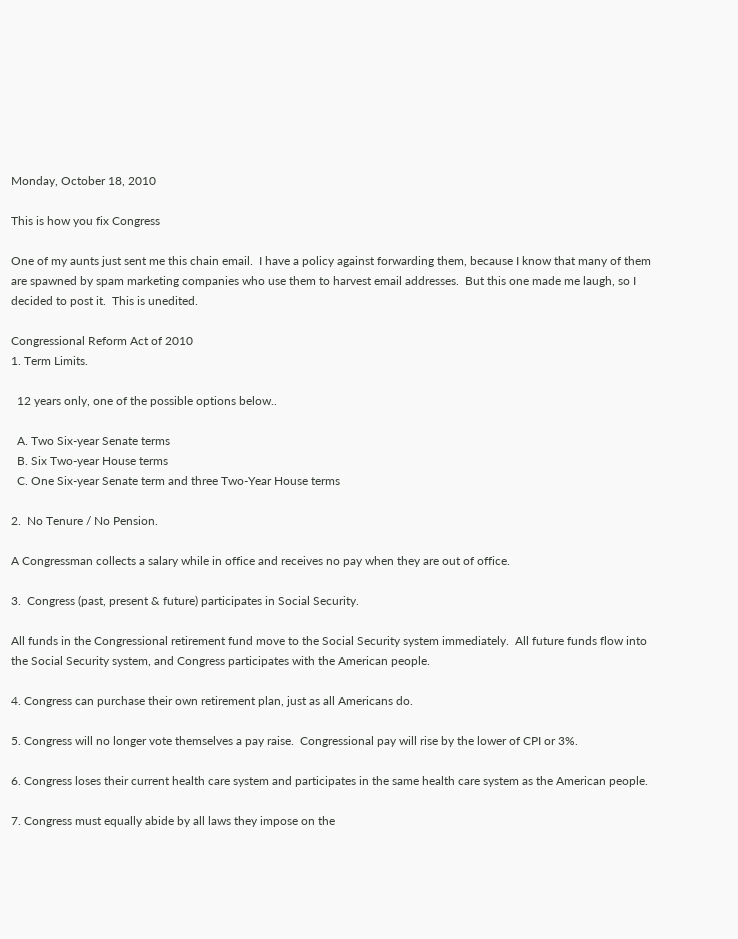Monday, October 18, 2010

This is how you fix Congress

One of my aunts just sent me this chain email.  I have a policy against forwarding them, because I know that many of them are spawned by spam marketing companies who use them to harvest email addresses.  But this one made me laugh, so I decided to post it.  This is unedited.

Congressional Reform Act of 2010
1. Term Limits.

  12 years only, one of the possible options below..

  A. Two Six-year Senate terms
  B. Six Two-year House terms
  C. One Six-year Senate term and three Two-Year House terms

2.  No Tenure / No Pension.

A Congressman collects a salary while in office and receives no pay when they are out of office.

3.  Congress (past, present & future) participates in Social Security.

All funds in the Congressional retirement fund move to the Social Security system immediately.  All future funds flow into the Social Security system, and Congress participates with the American people.

4. Congress can purchase their own retirement plan, just as all Americans do.

5. Congress will no longer vote themselves a pay raise.  Congressional pay will rise by the lower of CPI or 3%.

6. Congress loses their current health care system and participates in the same health care system as the American people.

7. Congress must equally abide by all laws they impose on the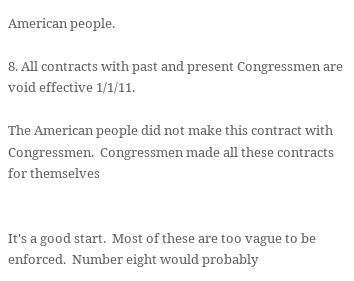American people.

8. All contracts with past and present Congressmen are void effective 1/1/11.

The American people did not make this contract with Congressmen.  Congressmen made all these contracts for themselves


It's a good start.  Most of these are too vague to be enforced.  Number eight would probably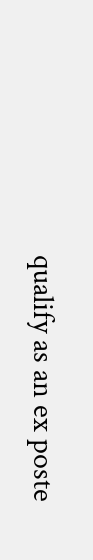qualify as an ex poste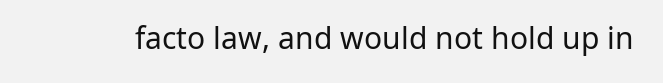facto law, and would not hold up in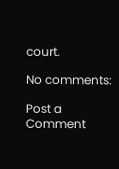court.

No comments:

Post a Comment